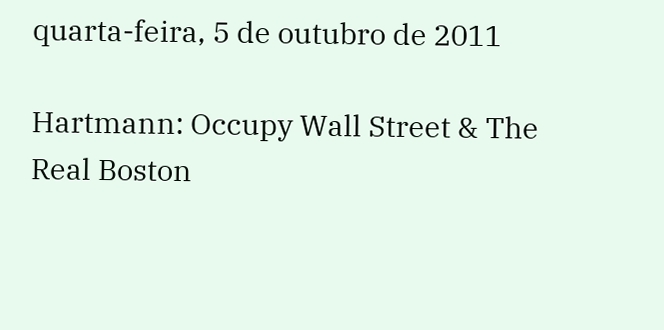quarta-feira, 5 de outubro de 2011

Hartmann: Occupy Wall Street & The Real Boston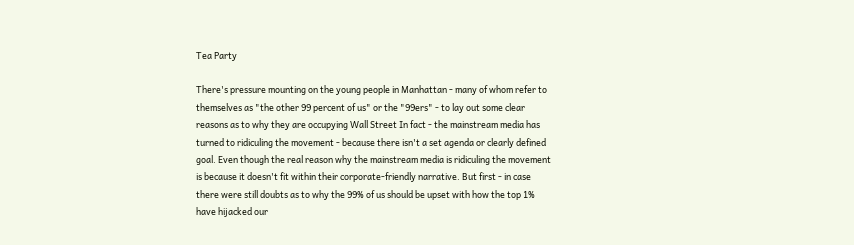Tea Party

There's pressure mounting on the young people in Manhattan - many of whom refer to themselves as "the other 99 percent of us" or the "99ers" - to lay out some clear reasons as to why they are occupying Wall Street In fact - the mainstream media has turned to ridiculing the movement - because there isn't a set agenda or clearly defined goal. Even though the real reason why the mainstream media is ridiculing the movement is because it doesn't fit within their corporate-friendly narrative. But first - in case there were still doubts as to why the 99% of us should be upset with how the top 1% have hijacked our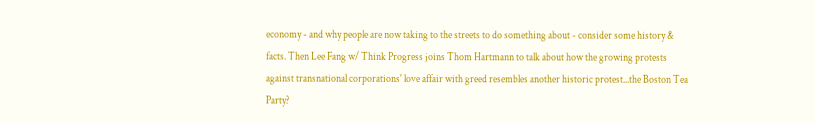economy - and why people are now taking to the streets to do something about - consider some history & facts. Then Lee Fang w/ Think Progress joins Thom Hartmann to talk about how the growing protests against transnational corporations' love affair with greed resembles another historic protest...the Boston Tea Party?